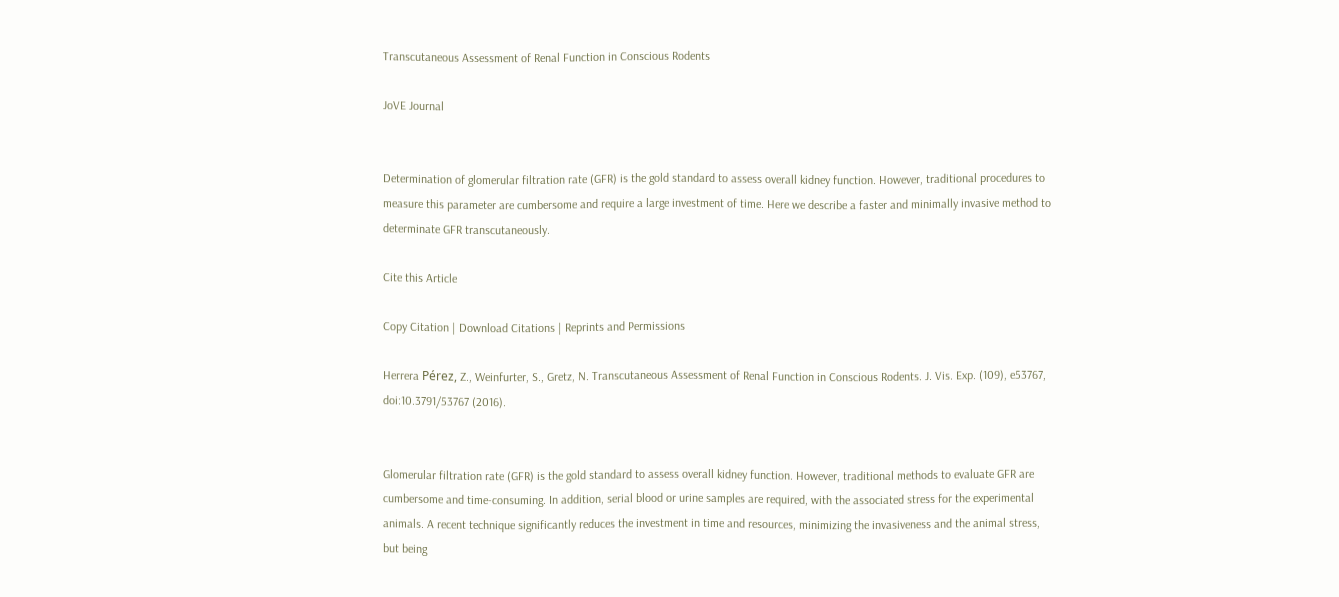Transcutaneous Assessment of Renal Function in Conscious Rodents

JoVE Journal


Determination of glomerular filtration rate (GFR) is the gold standard to assess overall kidney function. However, traditional procedures to measure this parameter are cumbersome and require a large investment of time. Here we describe a faster and minimally invasive method to determinate GFR transcutaneously.

Cite this Article

Copy Citation | Download Citations | Reprints and Permissions

Herrera Pérez, Z., Weinfurter, S., Gretz, N. Transcutaneous Assessment of Renal Function in Conscious Rodents. J. Vis. Exp. (109), e53767, doi:10.3791/53767 (2016).


Glomerular filtration rate (GFR) is the gold standard to assess overall kidney function. However, traditional methods to evaluate GFR are cumbersome and time-consuming. In addition, serial blood or urine samples are required, with the associated stress for the experimental animals. A recent technique significantly reduces the investment in time and resources, minimizing the invasiveness and the animal stress, but being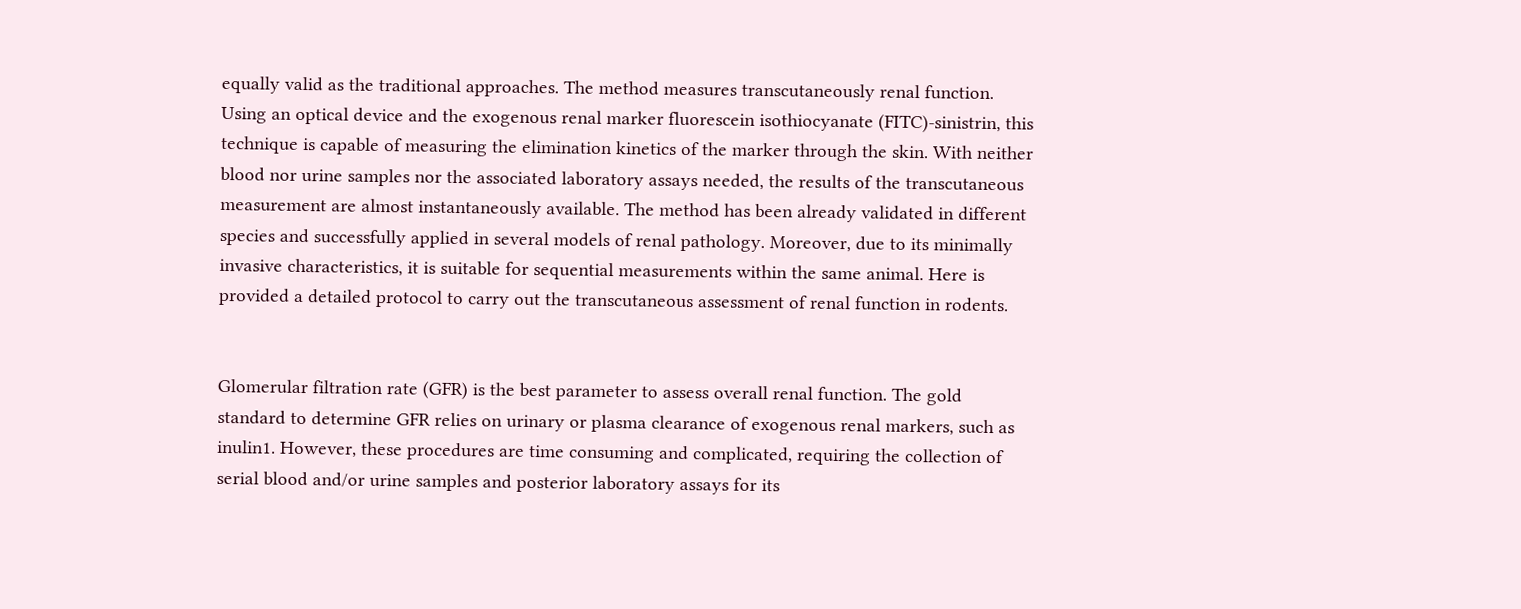equally valid as the traditional approaches. The method measures transcutaneously renal function. Using an optical device and the exogenous renal marker fluorescein isothiocyanate (FITC)-sinistrin, this technique is capable of measuring the elimination kinetics of the marker through the skin. With neither blood nor urine samples nor the associated laboratory assays needed, the results of the transcutaneous measurement are almost instantaneously available. The method has been already validated in different species and successfully applied in several models of renal pathology. Moreover, due to its minimally invasive characteristics, it is suitable for sequential measurements within the same animal. Here is provided a detailed protocol to carry out the transcutaneous assessment of renal function in rodents.


Glomerular filtration rate (GFR) is the best parameter to assess overall renal function. The gold standard to determine GFR relies on urinary or plasma clearance of exogenous renal markers, such as inulin1. However, these procedures are time consuming and complicated, requiring the collection of serial blood and/or urine samples and posterior laboratory assays for its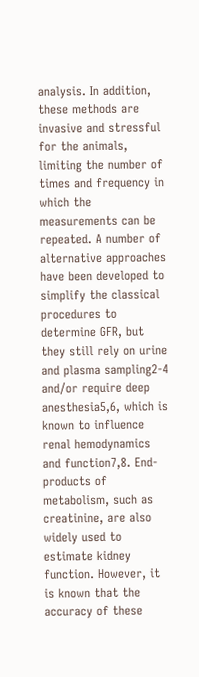analysis. In addition, these methods are invasive and stressful for the animals, limiting the number of times and frequency in which the measurements can be repeated. A number of alternative approaches have been developed to simplify the classical procedures to determine GFR, but they still rely on urine and plasma sampling2-4 and/or require deep anesthesia5,6, which is known to influence renal hemodynamics and function7,8. End-products of metabolism, such as creatinine, are also widely used to estimate kidney function. However, it is known that the accuracy of these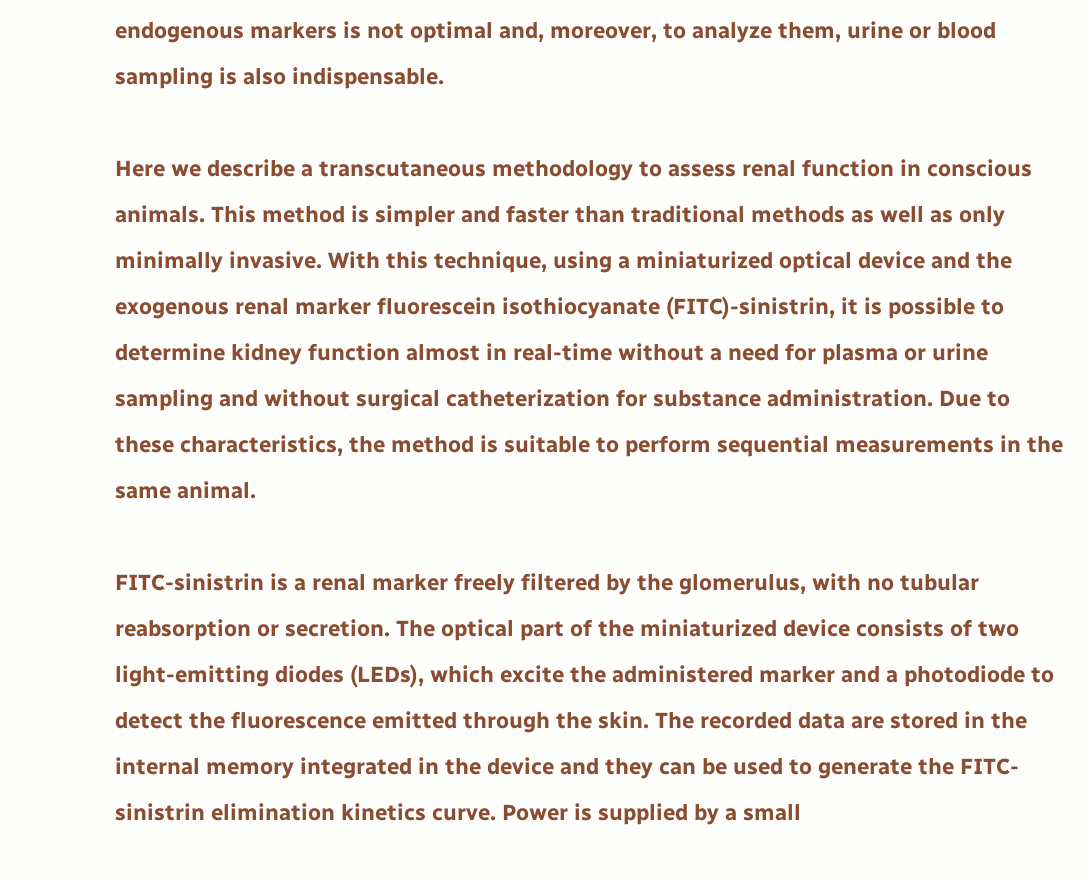endogenous markers is not optimal and, moreover, to analyze them, urine or blood sampling is also indispensable.

Here we describe a transcutaneous methodology to assess renal function in conscious animals. This method is simpler and faster than traditional methods as well as only minimally invasive. With this technique, using a miniaturized optical device and the exogenous renal marker fluorescein isothiocyanate (FITC)-sinistrin, it is possible to determine kidney function almost in real-time without a need for plasma or urine sampling and without surgical catheterization for substance administration. Due to these characteristics, the method is suitable to perform sequential measurements in the same animal.

FITC-sinistrin is a renal marker freely filtered by the glomerulus, with no tubular reabsorption or secretion. The optical part of the miniaturized device consists of two light-emitting diodes (LEDs), which excite the administered marker and a photodiode to detect the fluorescence emitted through the skin. The recorded data are stored in the internal memory integrated in the device and they can be used to generate the FITC-sinistrin elimination kinetics curve. Power is supplied by a small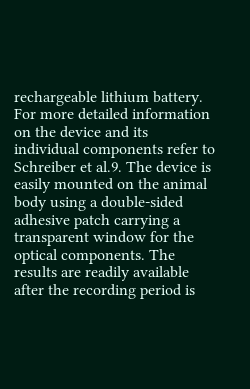rechargeable lithium battery. For more detailed information on the device and its individual components refer to Schreiber et al.9. The device is easily mounted on the animal body using a double-sided adhesive patch carrying a transparent window for the optical components. The results are readily available after the recording period is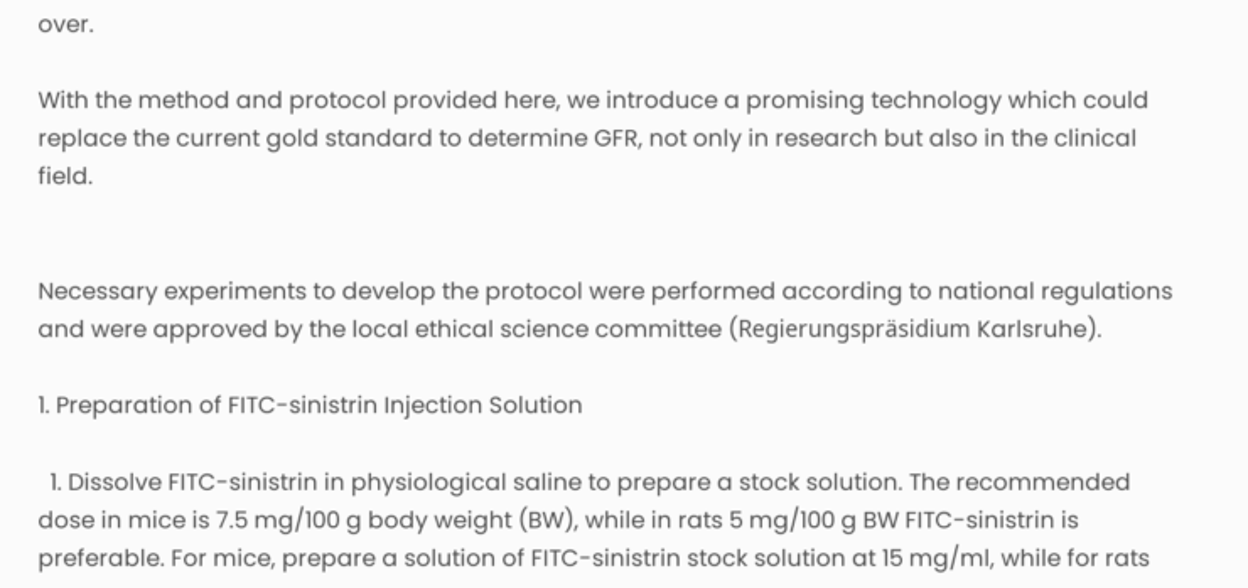over.

With the method and protocol provided here, we introduce a promising technology which could replace the current gold standard to determine GFR, not only in research but also in the clinical field.


Necessary experiments to develop the protocol were performed according to national regulations and were approved by the local ethical science committee (Regierungspräsidium Karlsruhe).

1. Preparation of FITC-sinistrin Injection Solution

  1. Dissolve FITC-sinistrin in physiological saline to prepare a stock solution. The recommended dose in mice is 7.5 mg/100 g body weight (BW), while in rats 5 mg/100 g BW FITC-sinistrin is preferable. For mice, prepare a solution of FITC-sinistrin stock solution at 15 mg/ml, while for rats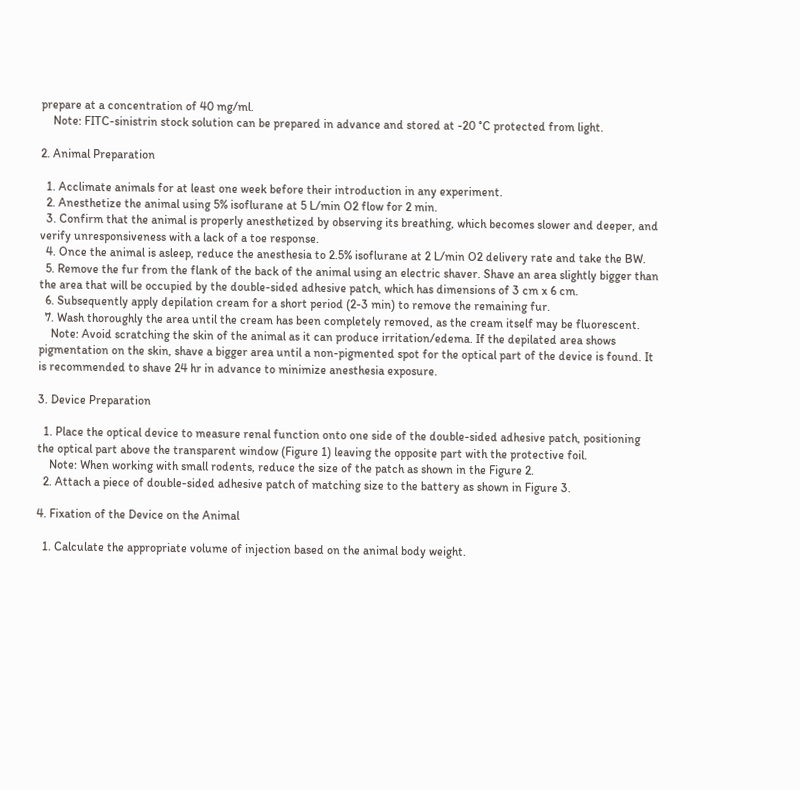prepare at a concentration of 40 mg/ml.
    Note: FITC-sinistrin stock solution can be prepared in advance and stored at -20 °C protected from light.

2. Animal Preparation

  1. Acclimate animals for at least one week before their introduction in any experiment.
  2. Anesthetize the animal using 5% isoflurane at 5 L/min O2 flow for 2 min.
  3. Confirm that the animal is properly anesthetized by observing its breathing, which becomes slower and deeper, and verify unresponsiveness with a lack of a toe response.
  4. Once the animal is asleep, reduce the anesthesia to 2.5% isoflurane at 2 L/min O2 delivery rate and take the BW.
  5. Remove the fur from the flank of the back of the animal using an electric shaver. Shave an area slightly bigger than the area that will be occupied by the double-sided adhesive patch, which has dimensions of 3 cm x 6 cm.
  6. Subsequently apply depilation cream for a short period (2-3 min) to remove the remaining fur.
  7. Wash thoroughly the area until the cream has been completely removed, as the cream itself may be fluorescent.
    Note: Avoid scratching the skin of the animal as it can produce irritation/edema. If the depilated area shows pigmentation on the skin, shave a bigger area until a non-pigmented spot for the optical part of the device is found. It is recommended to shave 24 hr in advance to minimize anesthesia exposure.

3. Device Preparation

  1. Place the optical device to measure renal function onto one side of the double-sided adhesive patch, positioning the optical part above the transparent window (Figure 1) leaving the opposite part with the protective foil.
    Note: When working with small rodents, reduce the size of the patch as shown in the Figure 2.
  2. Attach a piece of double-sided adhesive patch of matching size to the battery as shown in Figure 3.

4. Fixation of the Device on the Animal

  1. Calculate the appropriate volume of injection based on the animal body weight.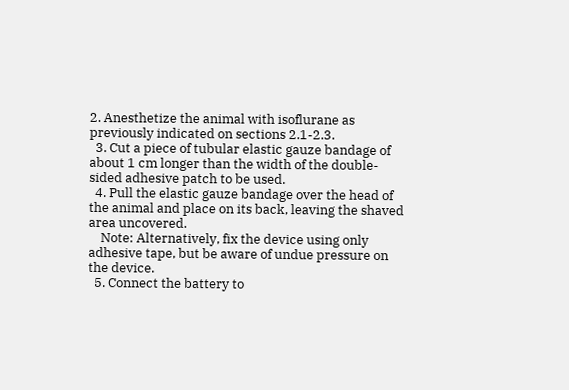2. Anesthetize the animal with isoflurane as previously indicated on sections 2.1-2.3.
  3. Cut a piece of tubular elastic gauze bandage of about 1 cm longer than the width of the double-sided adhesive patch to be used.
  4. Pull the elastic gauze bandage over the head of the animal and place on its back, leaving the shaved area uncovered.
    Note: Alternatively, fix the device using only adhesive tape, but be aware of undue pressure on the device.
  5. Connect the battery to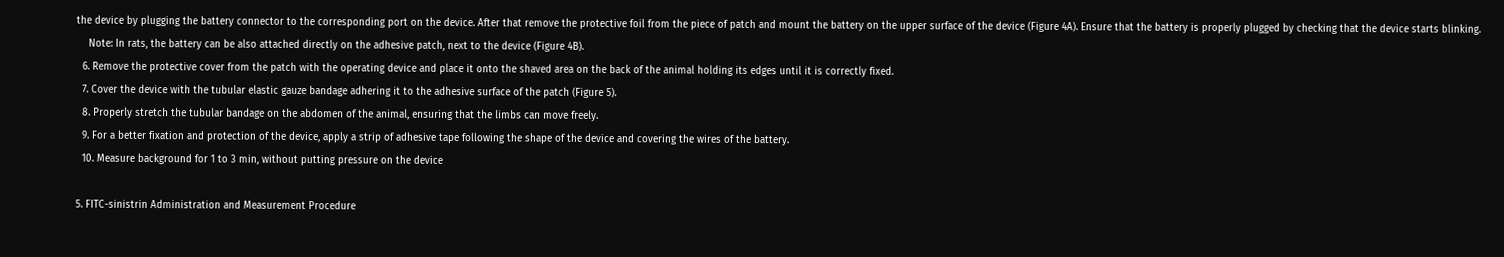the device by plugging the battery connector to the corresponding port on the device. After that remove the protective foil from the piece of patch and mount the battery on the upper surface of the device (Figure 4A). Ensure that the battery is properly plugged by checking that the device starts blinking.
    Note: In rats, the battery can be also attached directly on the adhesive patch, next to the device (Figure 4B).
  6. Remove the protective cover from the patch with the operating device and place it onto the shaved area on the back of the animal holding its edges until it is correctly fixed.
  7. Cover the device with the tubular elastic gauze bandage adhering it to the adhesive surface of the patch (Figure 5).
  8. Properly stretch the tubular bandage on the abdomen of the animal, ensuring that the limbs can move freely.
  9. For a better fixation and protection of the device, apply a strip of adhesive tape following the shape of the device and covering the wires of the battery.
  10. Measure background for 1 to 3 min, without putting pressure on the device

5. FITC-sinistrin Administration and Measurement Procedure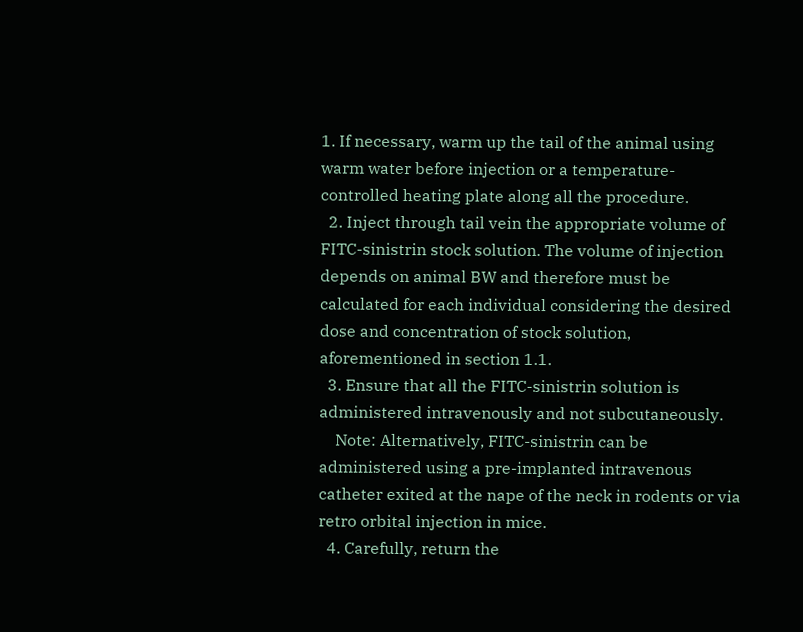1. If necessary, warm up the tail of the animal using warm water before injection or a temperature-controlled heating plate along all the procedure.
  2. Inject through tail vein the appropriate volume of FITC-sinistrin stock solution. The volume of injection depends on animal BW and therefore must be calculated for each individual considering the desired dose and concentration of stock solution, aforementioned in section 1.1.
  3. Ensure that all the FITC-sinistrin solution is administered intravenously and not subcutaneously.
    Note: Alternatively, FITC-sinistrin can be administered using a pre-implanted intravenous catheter exited at the nape of the neck in rodents or via retro orbital injection in mice.
  4. Carefully, return the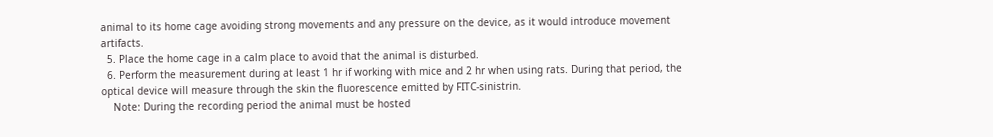animal to its home cage avoiding strong movements and any pressure on the device, as it would introduce movement artifacts.
  5. Place the home cage in a calm place to avoid that the animal is disturbed.
  6. Perform the measurement during at least 1 hr if working with mice and 2 hr when using rats. During that period, the optical device will measure through the skin the fluorescence emitted by FITC-sinistrin.
    Note: During the recording period the animal must be hosted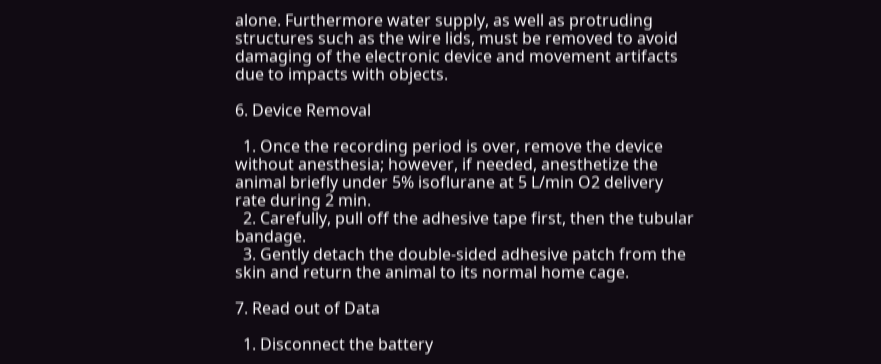alone. Furthermore water supply, as well as protruding structures such as the wire lids, must be removed to avoid damaging of the electronic device and movement artifacts due to impacts with objects.

6. Device Removal

  1. Once the recording period is over, remove the device without anesthesia; however, if needed, anesthetize the animal briefly under 5% isoflurane at 5 L/min O2 delivery rate during 2 min.
  2. Carefully, pull off the adhesive tape first, then the tubular bandage.
  3. Gently detach the double-sided adhesive patch from the skin and return the animal to its normal home cage.

7. Read out of Data

  1. Disconnect the battery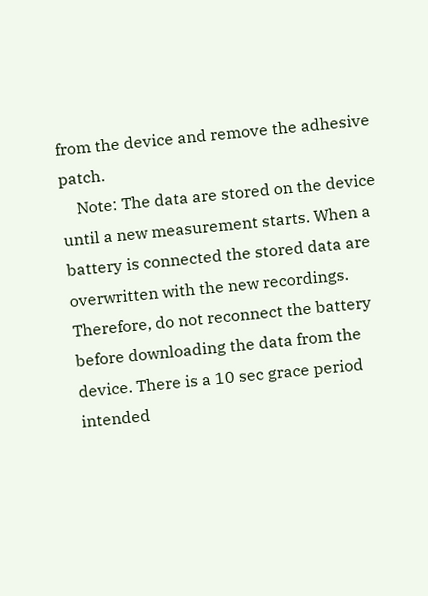from the device and remove the adhesive patch.
    Note: The data are stored on the device until a new measurement starts. When a battery is connected the stored data are overwritten with the new recordings. Therefore, do not reconnect the battery before downloading the data from the device. There is a 10 sec grace period intended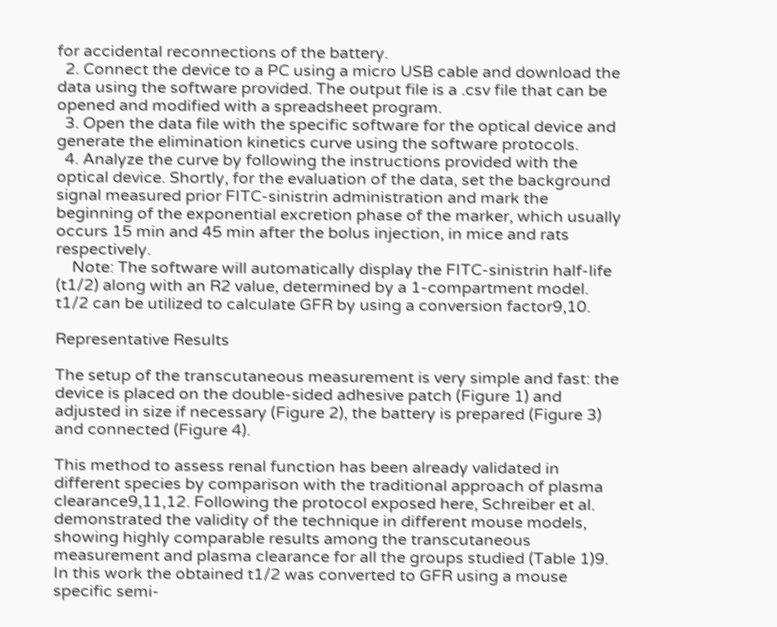for accidental reconnections of the battery.
  2. Connect the device to a PC using a micro USB cable and download the data using the software provided. The output file is a .csv file that can be opened and modified with a spreadsheet program.
  3. Open the data file with the specific software for the optical device and generate the elimination kinetics curve using the software protocols.
  4. Analyze the curve by following the instructions provided with the optical device. Shortly, for the evaluation of the data, set the background signal measured prior FITC-sinistrin administration and mark the beginning of the exponential excretion phase of the marker, which usually occurs 15 min and 45 min after the bolus injection, in mice and rats respectively.
    Note: The software will automatically display the FITC-sinistrin half-life (t1/2) along with an R2 value, determined by a 1-compartment model. t1/2 can be utilized to calculate GFR by using a conversion factor9,10.

Representative Results

The setup of the transcutaneous measurement is very simple and fast: the device is placed on the double-sided adhesive patch (Figure 1) and adjusted in size if necessary (Figure 2), the battery is prepared (Figure 3) and connected (Figure 4).

This method to assess renal function has been already validated in different species by comparison with the traditional approach of plasma clearance9,11,12. Following the protocol exposed here, Schreiber et al. demonstrated the validity of the technique in different mouse models, showing highly comparable results among the transcutaneous measurement and plasma clearance for all the groups studied (Table 1)9. In this work the obtained t1/2 was converted to GFR using a mouse specific semi-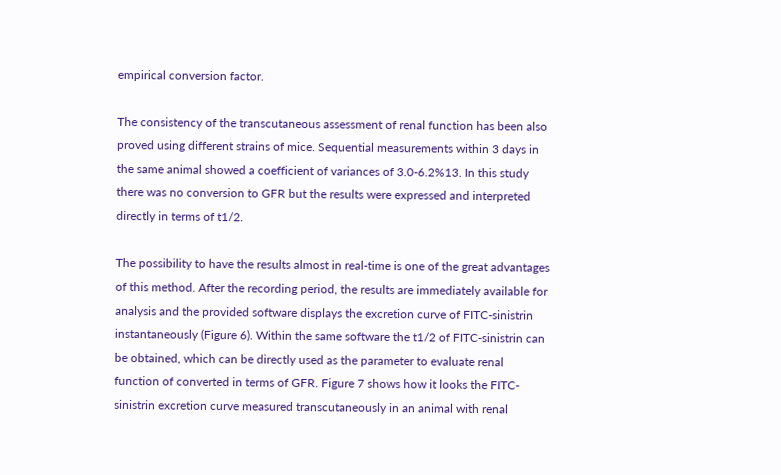empirical conversion factor.

The consistency of the transcutaneous assessment of renal function has been also proved using different strains of mice. Sequential measurements within 3 days in the same animal showed a coefficient of variances of 3.0-6.2%13. In this study there was no conversion to GFR but the results were expressed and interpreted directly in terms of t1/2.

The possibility to have the results almost in real-time is one of the great advantages of this method. After the recording period, the results are immediately available for analysis and the provided software displays the excretion curve of FITC-sinistrin instantaneously (Figure 6). Within the same software the t1/2 of FITC-sinistrin can be obtained, which can be directly used as the parameter to evaluate renal function of converted in terms of GFR. Figure 7 shows how it looks the FITC-sinistrin excretion curve measured transcutaneously in an animal with renal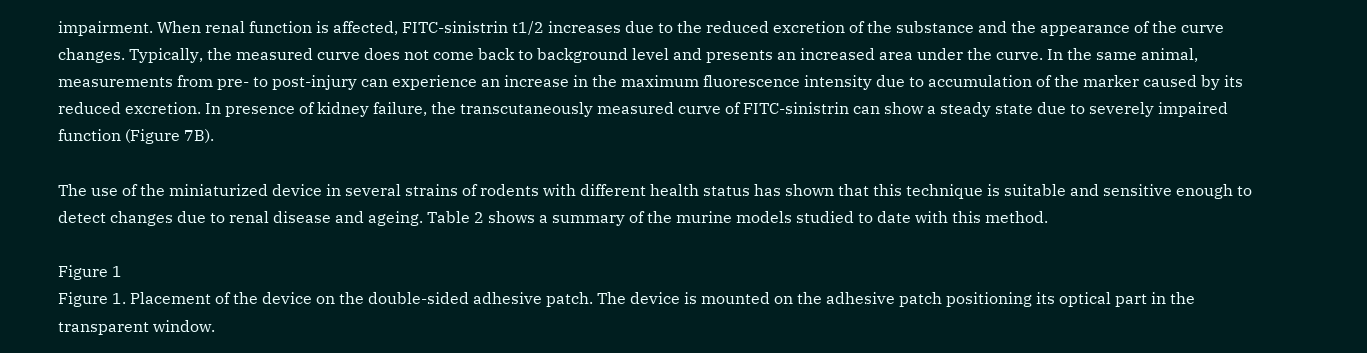impairment. When renal function is affected, FITC-sinistrin t1/2 increases due to the reduced excretion of the substance and the appearance of the curve changes. Typically, the measured curve does not come back to background level and presents an increased area under the curve. In the same animal, measurements from pre- to post-injury can experience an increase in the maximum fluorescence intensity due to accumulation of the marker caused by its reduced excretion. In presence of kidney failure, the transcutaneously measured curve of FITC-sinistrin can show a steady state due to severely impaired function (Figure 7B).

The use of the miniaturized device in several strains of rodents with different health status has shown that this technique is suitable and sensitive enough to detect changes due to renal disease and ageing. Table 2 shows a summary of the murine models studied to date with this method.

Figure 1
Figure 1. Placement of the device on the double-sided adhesive patch. The device is mounted on the adhesive patch positioning its optical part in the transparent window.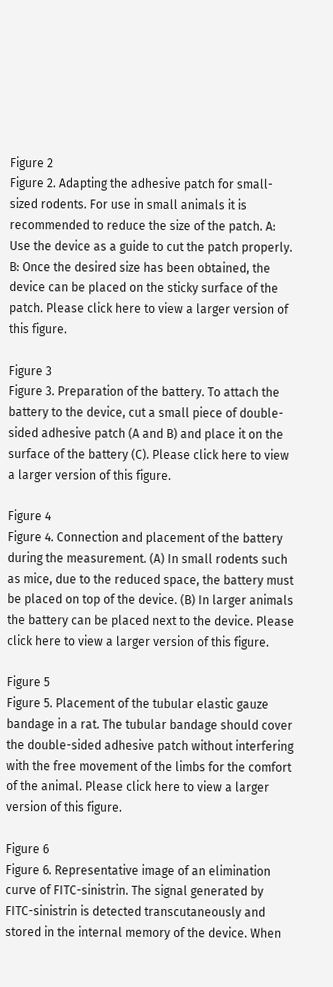Figure 2
Figure 2. Adapting the adhesive patch for small-sized rodents. For use in small animals it is recommended to reduce the size of the patch. A: Use the device as a guide to cut the patch properly. B: Once the desired size has been obtained, the device can be placed on the sticky surface of the patch. Please click here to view a larger version of this figure.

Figure 3
Figure 3. Preparation of the battery. To attach the battery to the device, cut a small piece of double-sided adhesive patch (A and B) and place it on the surface of the battery (C). Please click here to view a larger version of this figure.

Figure 4
Figure 4. Connection and placement of the battery during the measurement. (A) In small rodents such as mice, due to the reduced space, the battery must be placed on top of the device. (B) In larger animals the battery can be placed next to the device. Please click here to view a larger version of this figure.

Figure 5
Figure 5. Placement of the tubular elastic gauze bandage in a rat. The tubular bandage should cover the double-sided adhesive patch without interfering with the free movement of the limbs for the comfort of the animal. Please click here to view a larger version of this figure.

Figure 6
Figure 6. Representative image of an elimination curve of FITC-sinistrin. The signal generated by FITC-sinistrin is detected transcutaneously and stored in the internal memory of the device. When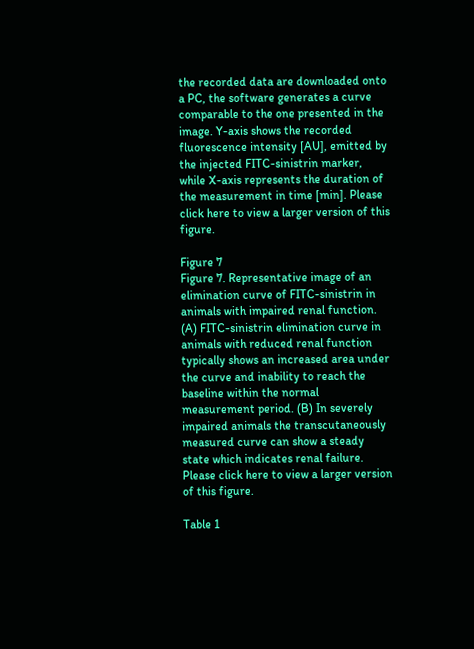the recorded data are downloaded onto a PC, the software generates a curve comparable to the one presented in the image. Y-axis shows the recorded fluorescence intensity [AU], emitted by the injected FITC-sinistrin marker, while X-axis represents the duration of the measurement in time [min]. Please click here to view a larger version of this figure.

Figure 7
Figure 7. Representative image of an elimination curve of FITC-sinistrin in animals with impaired renal function. (A) FITC-sinistrin elimination curve in animals with reduced renal function typically shows an increased area under the curve and inability to reach the baseline within the normal measurement period. (B) In severely impaired animals the transcutaneously measured curve can show a steady state which indicates renal failure. Please click here to view a larger version of this figure.

Table 1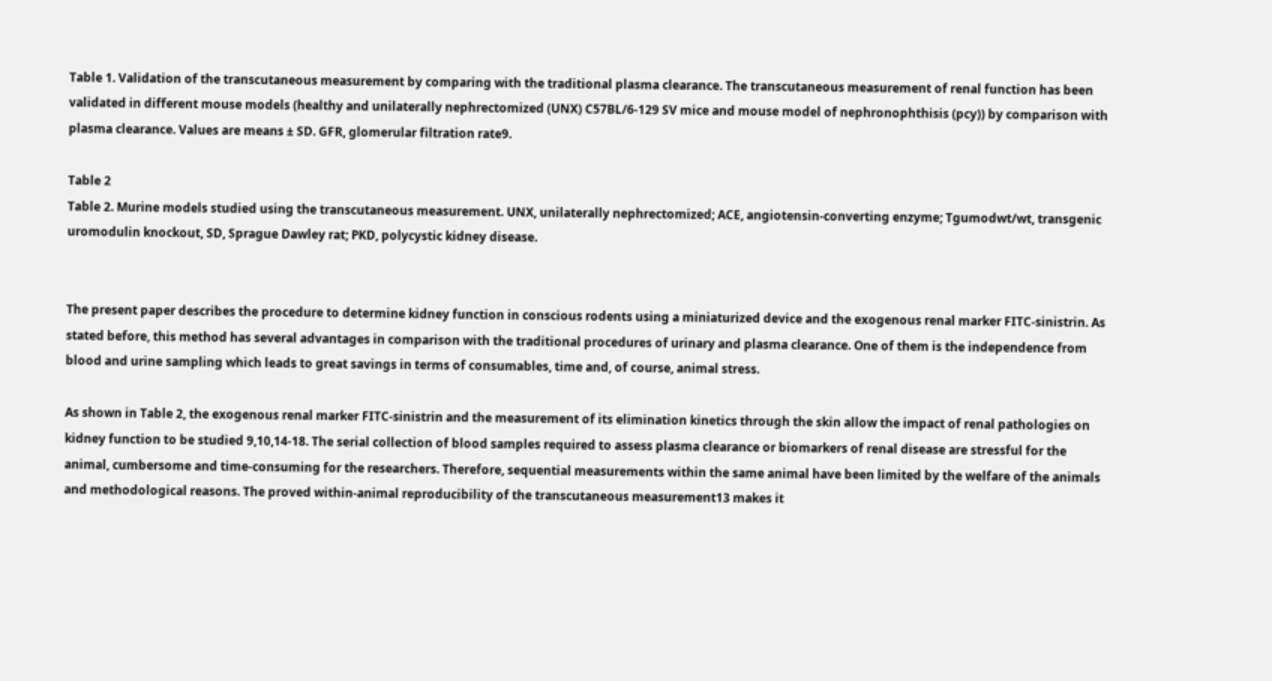Table 1. Validation of the transcutaneous measurement by comparing with the traditional plasma clearance. The transcutaneous measurement of renal function has been validated in different mouse models (healthy and unilaterally nephrectomized (UNX) C57BL/6-129 SV mice and mouse model of nephronophthisis (pcy)) by comparison with plasma clearance. Values are means ± SD. GFR, glomerular filtration rate9.

Table 2
Table 2. Murine models studied using the transcutaneous measurement. UNX, unilaterally nephrectomized; ACE, angiotensin-converting enzyme; Tgumodwt/wt, transgenic uromodulin knockout, SD, Sprague Dawley rat; PKD, polycystic kidney disease.


The present paper describes the procedure to determine kidney function in conscious rodents using a miniaturized device and the exogenous renal marker FITC-sinistrin. As stated before, this method has several advantages in comparison with the traditional procedures of urinary and plasma clearance. One of them is the independence from blood and urine sampling which leads to great savings in terms of consumables, time and, of course, animal stress.

As shown in Table 2, the exogenous renal marker FITC-sinistrin and the measurement of its elimination kinetics through the skin allow the impact of renal pathologies on kidney function to be studied 9,10,14-18. The serial collection of blood samples required to assess plasma clearance or biomarkers of renal disease are stressful for the animal, cumbersome and time-consuming for the researchers. Therefore, sequential measurements within the same animal have been limited by the welfare of the animals and methodological reasons. The proved within-animal reproducibility of the transcutaneous measurement13 makes it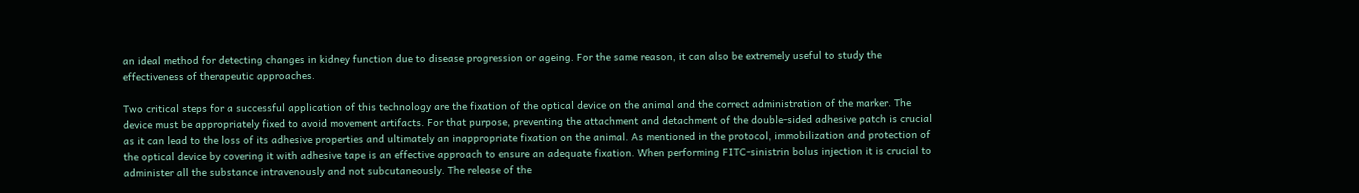an ideal method for detecting changes in kidney function due to disease progression or ageing. For the same reason, it can also be extremely useful to study the effectiveness of therapeutic approaches.

Two critical steps for a successful application of this technology are the fixation of the optical device on the animal and the correct administration of the marker. The device must be appropriately fixed to avoid movement artifacts. For that purpose, preventing the attachment and detachment of the double-sided adhesive patch is crucial as it can lead to the loss of its adhesive properties and ultimately an inappropriate fixation on the animal. As mentioned in the protocol, immobilization and protection of the optical device by covering it with adhesive tape is an effective approach to ensure an adequate fixation. When performing FITC-sinistrin bolus injection it is crucial to administer all the substance intravenously and not subcutaneously. The release of the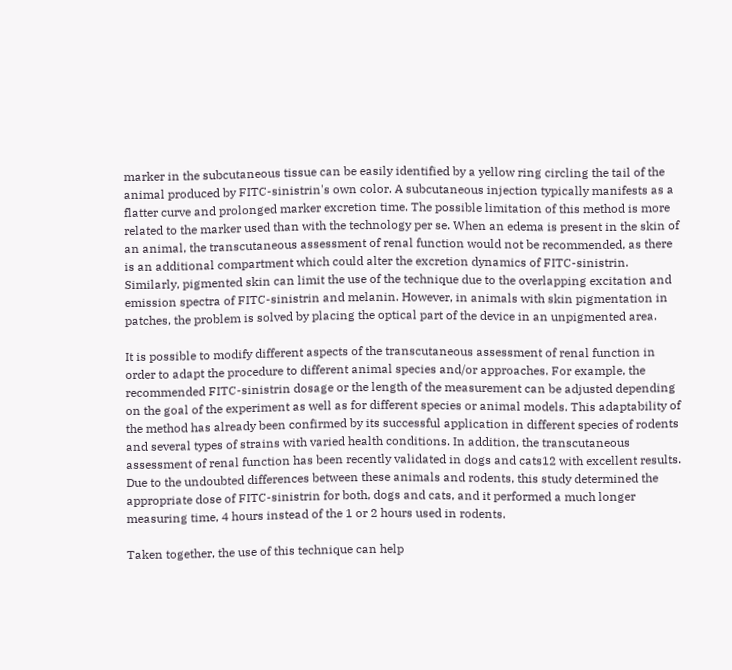marker in the subcutaneous tissue can be easily identified by a yellow ring circling the tail of the animal produced by FITC-sinistrin's own color. A subcutaneous injection typically manifests as a flatter curve and prolonged marker excretion time. The possible limitation of this method is more related to the marker used than with the technology per se. When an edema is present in the skin of an animal, the transcutaneous assessment of renal function would not be recommended, as there is an additional compartment which could alter the excretion dynamics of FITC-sinistrin. Similarly, pigmented skin can limit the use of the technique due to the overlapping excitation and emission spectra of FITC-sinistrin and melanin. However, in animals with skin pigmentation in patches, the problem is solved by placing the optical part of the device in an unpigmented area.

It is possible to modify different aspects of the transcutaneous assessment of renal function in order to adapt the procedure to different animal species and/or approaches. For example, the recommended FITC-sinistrin dosage or the length of the measurement can be adjusted depending on the goal of the experiment as well as for different species or animal models. This adaptability of the method has already been confirmed by its successful application in different species of rodents and several types of strains with varied health conditions. In addition, the transcutaneous assessment of renal function has been recently validated in dogs and cats12 with excellent results. Due to the undoubted differences between these animals and rodents, this study determined the appropriate dose of FITC-sinistrin for both, dogs and cats, and it performed a much longer measuring time, 4 hours instead of the 1 or 2 hours used in rodents.

Taken together, the use of this technique can help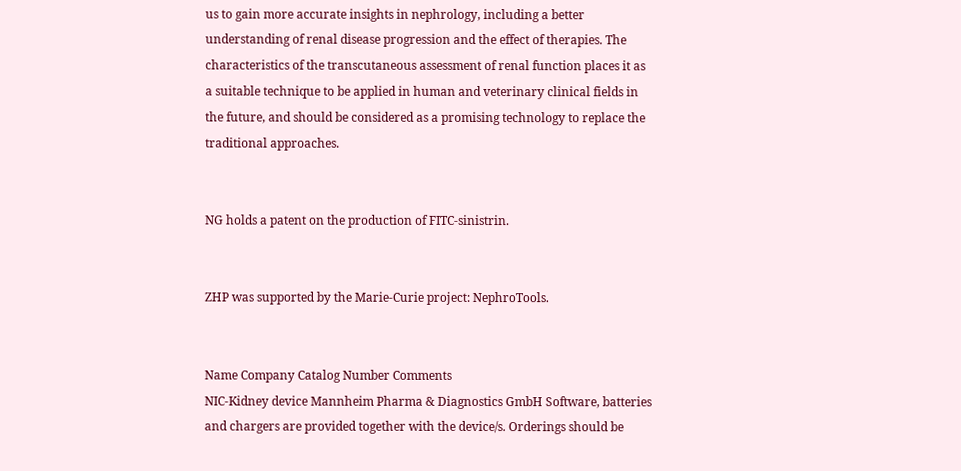us to gain more accurate insights in nephrology, including a better understanding of renal disease progression and the effect of therapies. The characteristics of the transcutaneous assessment of renal function places it as a suitable technique to be applied in human and veterinary clinical fields in the future, and should be considered as a promising technology to replace the traditional approaches.


NG holds a patent on the production of FITC-sinistrin.


ZHP was supported by the Marie-Curie project: NephroTools.


Name Company Catalog Number Comments
NIC-Kidney device Mannheim Pharma & Diagnostics GmbH Software, batteries and chargers are provided together with the device/s. Orderings should be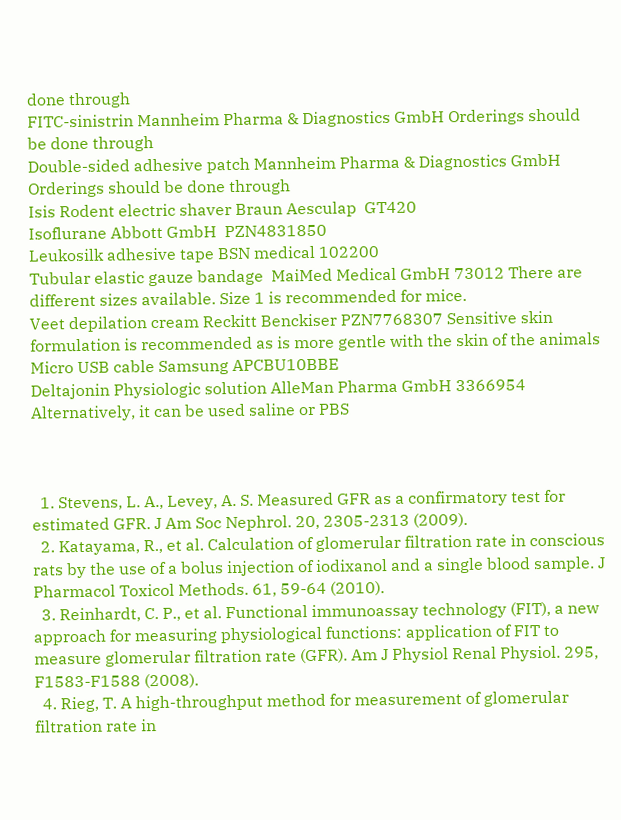done through
FITC-sinistrin Mannheim Pharma & Diagnostics GmbH Orderings should be done through
Double-sided adhesive patch Mannheim Pharma & Diagnostics GmbH Orderings should be done through
Isis Rodent electric shaver Braun Aesculap  GT420
Isoflurane Abbott GmbH  PZN4831850
Leukosilk adhesive tape BSN medical 102200
Tubular elastic gauze bandage  MaiMed Medical GmbH 73012 There are different sizes available. Size 1 is recommended for mice.
Veet depilation cream Reckitt Benckiser PZN7768307 Sensitive skin formulation is recommended as is more gentle with the skin of the animals
Micro USB cable Samsung APCBU10BBE
Deltajonin Physiologic solution AlleMan Pharma GmbH 3366954 Alternatively, it can be used saline or PBS



  1. Stevens, L. A., Levey, A. S. Measured GFR as a confirmatory test for estimated GFR. J Am Soc Nephrol. 20, 2305-2313 (2009).
  2. Katayama, R., et al. Calculation of glomerular filtration rate in conscious rats by the use of a bolus injection of iodixanol and a single blood sample. J Pharmacol Toxicol Methods. 61, 59-64 (2010).
  3. Reinhardt, C. P., et al. Functional immunoassay technology (FIT), a new approach for measuring physiological functions: application of FIT to measure glomerular filtration rate (GFR). Am J Physiol Renal Physiol. 295, F1583-F1588 (2008).
  4. Rieg, T. A high-throughput method for measurement of glomerular filtration rate in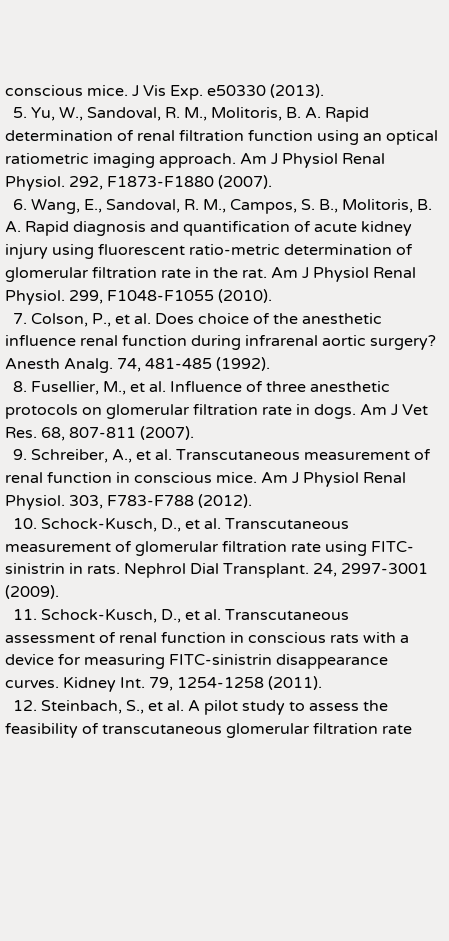conscious mice. J Vis Exp. e50330 (2013).
  5. Yu, W., Sandoval, R. M., Molitoris, B. A. Rapid determination of renal filtration function using an optical ratiometric imaging approach. Am J Physiol Renal Physiol. 292, F1873-F1880 (2007).
  6. Wang, E., Sandoval, R. M., Campos, S. B., Molitoris, B. A. Rapid diagnosis and quantification of acute kidney injury using fluorescent ratio-metric determination of glomerular filtration rate in the rat. Am J Physiol Renal Physiol. 299, F1048-F1055 (2010).
  7. Colson, P., et al. Does choice of the anesthetic influence renal function during infrarenal aortic surgery? Anesth Analg. 74, 481-485 (1992).
  8. Fusellier, M., et al. Influence of three anesthetic protocols on glomerular filtration rate in dogs. Am J Vet Res. 68, 807-811 (2007).
  9. Schreiber, A., et al. Transcutaneous measurement of renal function in conscious mice. Am J Physiol Renal Physiol. 303, F783-F788 (2012).
  10. Schock-Kusch, D., et al. Transcutaneous measurement of glomerular filtration rate using FITC-sinistrin in rats. Nephrol Dial Transplant. 24, 2997-3001 (2009).
  11. Schock-Kusch, D., et al. Transcutaneous assessment of renal function in conscious rats with a device for measuring FITC-sinistrin disappearance curves. Kidney Int. 79, 1254-1258 (2011).
  12. Steinbach, S., et al. A pilot study to assess the feasibility of transcutaneous glomerular filtration rate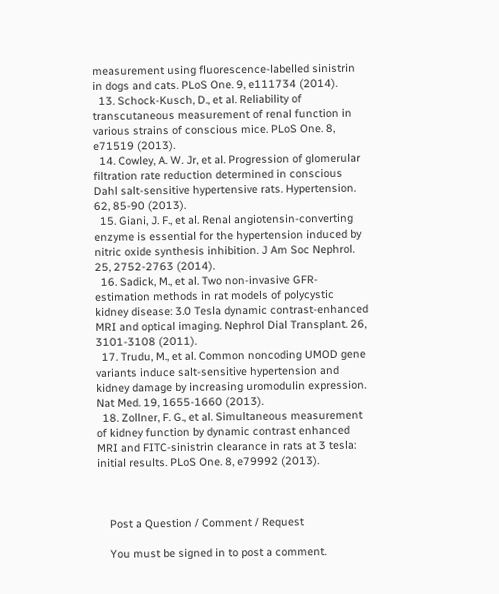measurement using fluorescence-labelled sinistrin in dogs and cats. PLoS One. 9, e111734 (2014).
  13. Schock-Kusch, D., et al. Reliability of transcutaneous measurement of renal function in various strains of conscious mice. PLoS One. 8, e71519 (2013).
  14. Cowley, A. W. Jr, et al. Progression of glomerular filtration rate reduction determined in conscious Dahl salt-sensitive hypertensive rats. Hypertension. 62, 85-90 (2013).
  15. Giani, J. F., et al. Renal angiotensin-converting enzyme is essential for the hypertension induced by nitric oxide synthesis inhibition. J Am Soc Nephrol. 25, 2752-2763 (2014).
  16. Sadick, M., et al. Two non-invasive GFR-estimation methods in rat models of polycystic kidney disease: 3.0 Tesla dynamic contrast-enhanced MRI and optical imaging. Nephrol Dial Transplant. 26, 3101-3108 (2011).
  17. Trudu, M., et al. Common noncoding UMOD gene variants induce salt-sensitive hypertension and kidney damage by increasing uromodulin expression. Nat Med. 19, 1655-1660 (2013).
  18. Zollner, F. G., et al. Simultaneous measurement of kidney function by dynamic contrast enhanced MRI and FITC-sinistrin clearance in rats at 3 tesla: initial results. PLoS One. 8, e79992 (2013).



    Post a Question / Comment / Request

    You must be signed in to post a comment.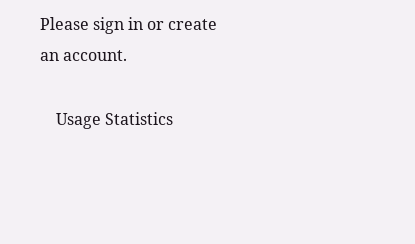Please sign in or create an account.

    Usage Statistics